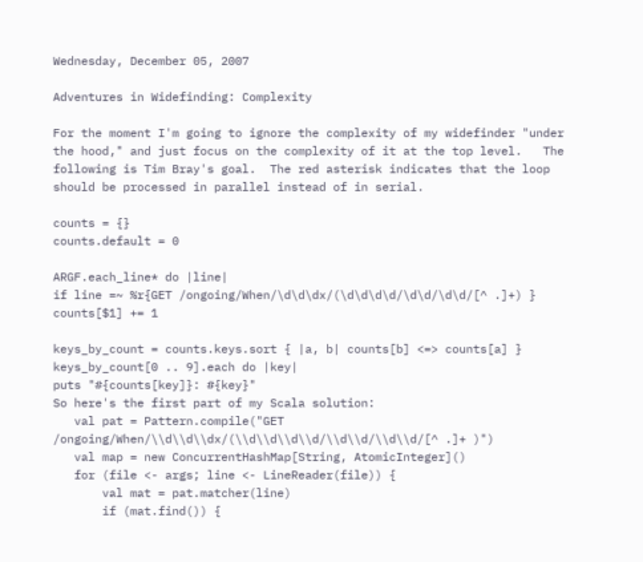Wednesday, December 05, 2007

Adventures in Widefinding: Complexity

For the moment I'm going to ignore the complexity of my widefinder "under the hood," and just focus on the complexity of it at the top level.   The following is Tim Bray's goal.  The red asterisk indicates that the loop should be processed in parallel instead of in serial.

counts = {}
counts.default = 0

ARGF.each_line* do |line|
if line =~ %r{GET /ongoing/When/\d\d\dx/(\d\d\d\d/\d\d/\d\d/[^ .]+) }
counts[$1] += 1

keys_by_count = counts.keys.sort { |a, b| counts[b] <=> counts[a] }
keys_by_count[0 .. 9].each do |key|
puts "#{counts[key]}: #{key}"
So here's the first part of my Scala solution:
   val pat = Pattern.compile("GET /ongoing/When/\\d\\d\\dx/(\\d\\d\\d\\d/\\d\\d/\\d\\d/[^ .]+ )")
   val map = new ConcurrentHashMap[String, AtomicInteger]()
   for (file <- args; line <- LineReader(file)) {
       val mat = pat.matcher(line)
       if (mat.find()) {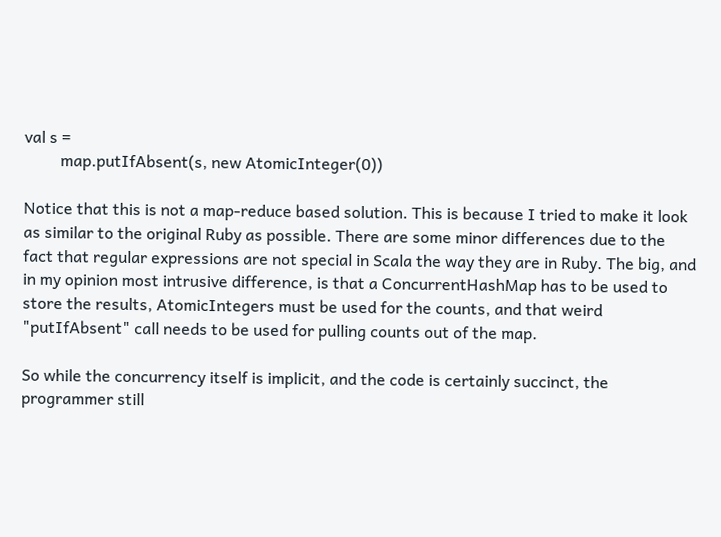val s =
         map.putIfAbsent(s, new AtomicInteger(0))

Notice that this is not a map-reduce based solution. This is because I tried to make it look as similar to the original Ruby as possible. There are some minor differences due to the fact that regular expressions are not special in Scala the way they are in Ruby. The big, and in my opinion most intrusive difference, is that a ConcurrentHashMap has to be used to store the results, AtomicIntegers must be used for the counts, and that weird "putIfAbsent" call needs to be used for pulling counts out of the map.

So while the concurrency itself is implicit, and the code is certainly succinct, the programmer still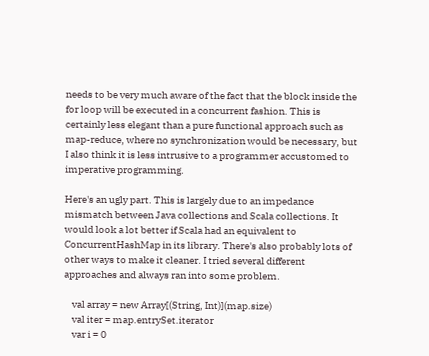needs to be very much aware of the fact that the block inside the for loop will be executed in a concurrent fashion. This is certainly less elegant than a pure functional approach such as map-reduce, where no synchronization would be necessary, but I also think it is less intrusive to a programmer accustomed to imperative programming.

Here's an ugly part. This is largely due to an impedance mismatch between Java collections and Scala collections. It would look a lot better if Scala had an equivalent to ConcurrentHashMap in its library. There's also probably lots of other ways to make it cleaner. I tried several different approaches and always ran into some problem.

    val array = new Array[(String, Int)](map.size)
    val iter = map.entrySet.iterator
    var i = 0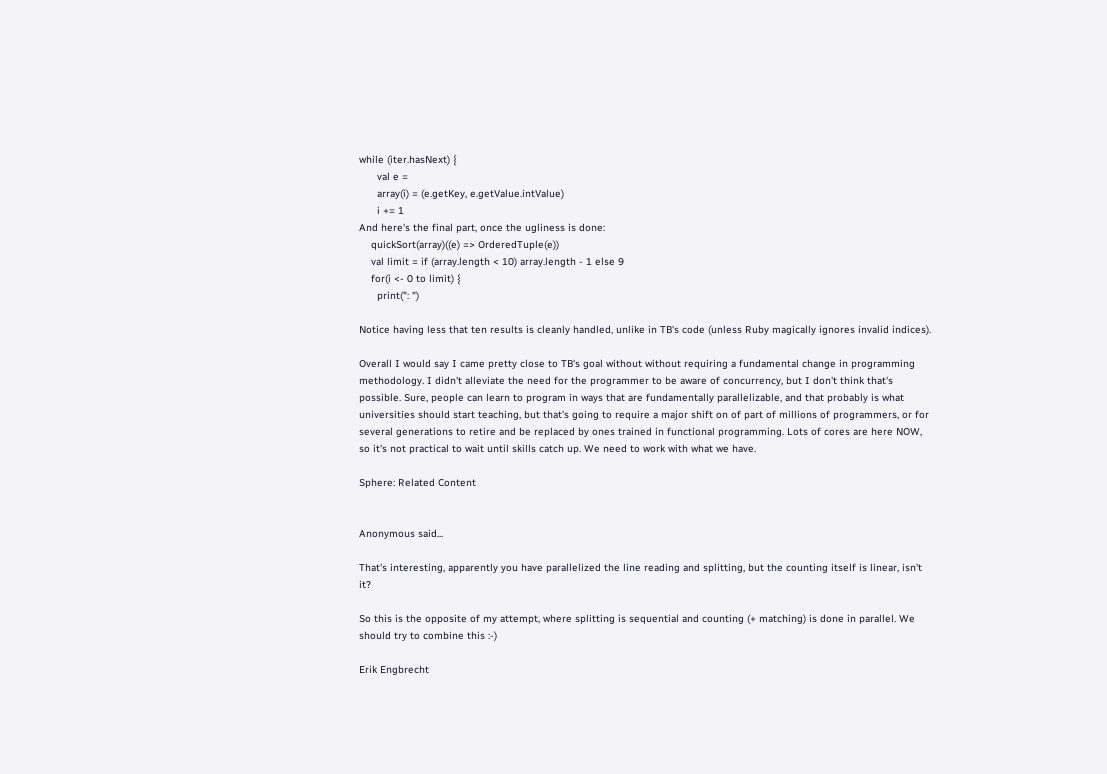while (iter.hasNext) {
      val e =
      array(i) = (e.getKey, e.getValue.intValue)
      i += 1
And here's the final part, once the ugliness is done:
    quickSort(array)((e) => OrderedTuple(e))
    val limit = if (array.length < 10) array.length - 1 else 9
    for(i <- 0 to limit) {
      print(": ")

Notice having less that ten results is cleanly handled, unlike in TB's code (unless Ruby magically ignores invalid indices).

Overall I would say I came pretty close to TB's goal without without requiring a fundamental change in programming methodology. I didn't alleviate the need for the programmer to be aware of concurrency, but I don't think that's possible. Sure, people can learn to program in ways that are fundamentally parallelizable, and that probably is what universities should start teaching, but that's going to require a major shift on of part of millions of programmers, or for several generations to retire and be replaced by ones trained in functional programming. Lots of cores are here NOW, so it's not practical to wait until skills catch up. We need to work with what we have.

Sphere: Related Content


Anonymous said...

That's interesting, apparently you have parallelized the line reading and splitting, but the counting itself is linear, isn't it?

So this is the opposite of my attempt, where splitting is sequential and counting (+ matching) is done in parallel. We should try to combine this :-)

Erik Engbrecht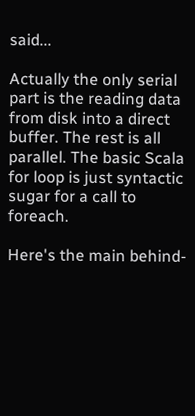said...

Actually the only serial part is the reading data from disk into a direct buffer. The rest is all parallel. The basic Scala for loop is just syntactic sugar for a call to foreach.

Here's the main behind-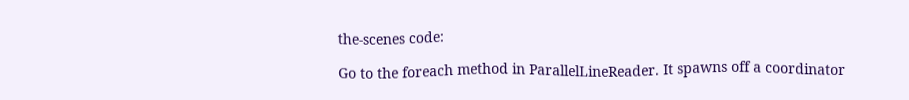the-scenes code:

Go to the foreach method in ParallelLineReader. It spawns off a coordinator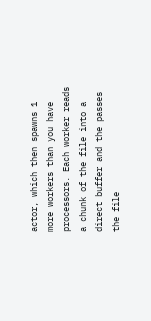actor, which then spawns 1 more workers than you have processors. Each worker reads a chunk of the file into a direct buffer and the passes the file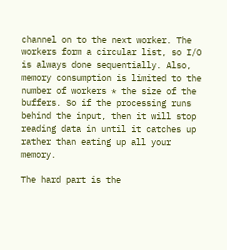channel on to the next worker. The workers form a circular list, so I/O is always done sequentially. Also, memory consumption is limited to the number of workers * the size of the buffers. So if the processing runs behind the input, then it will stop reading data in until it catches up rather than eating up all your memory.

The hard part is the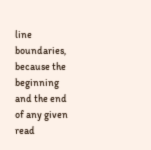line boundaries, because the beginning and the end of any given read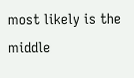most likely is the middle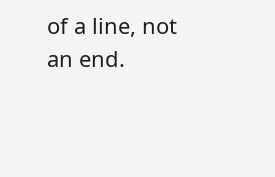of a line, not an end.